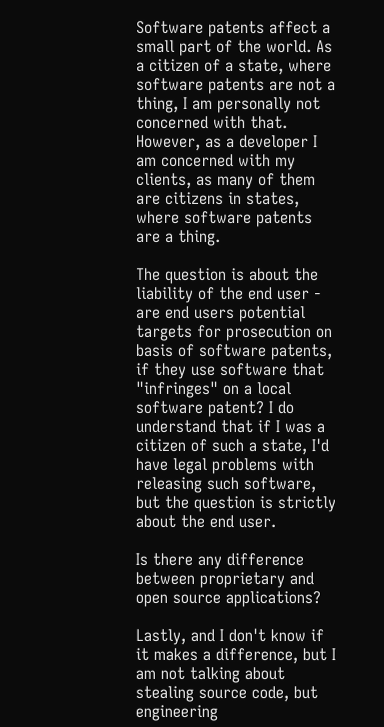Software patents affect a small part of the world. As a citizen of a state, where software patents are not a thing, I am personally not concerned with that. However, as a developer I am concerned with my clients, as many of them are citizens in states, where software patents are a thing.

The question is about the liability of the end user - are end users potential targets for prosecution on basis of software patents, if they use software that "infringes" on a local software patent? I do understand that if I was a citizen of such a state, I'd have legal problems with releasing such software, but the question is strictly about the end user.

Is there any difference between proprietary and open source applications?

Lastly, and I don't know if it makes a difference, but I am not talking about stealing source code, but engineering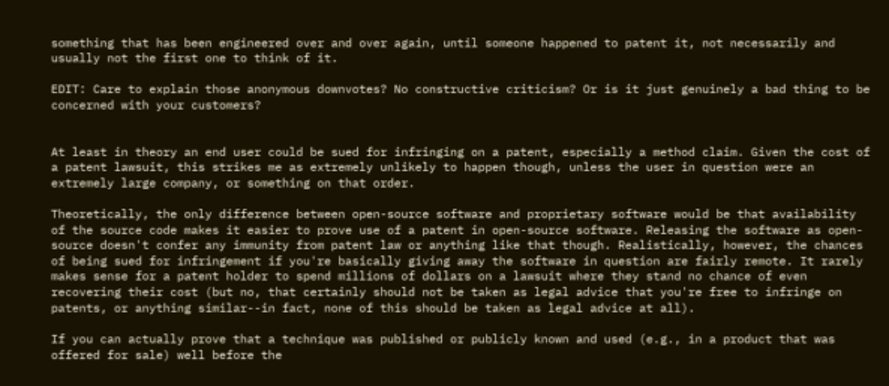something that has been engineered over and over again, until someone happened to patent it, not necessarily and usually not the first one to think of it.

EDIT: Care to explain those anonymous downvotes? No constructive criticism? Or is it just genuinely a bad thing to be concerned with your customers?


At least in theory an end user could be sued for infringing on a patent, especially a method claim. Given the cost of a patent lawsuit, this strikes me as extremely unlikely to happen though, unless the user in question were an extremely large company, or something on that order.

Theoretically, the only difference between open-source software and proprietary software would be that availability of the source code makes it easier to prove use of a patent in open-source software. Releasing the software as open-source doesn't confer any immunity from patent law or anything like that though. Realistically, however, the chances of being sued for infringement if you're basically giving away the software in question are fairly remote. It rarely makes sense for a patent holder to spend millions of dollars on a lawsuit where they stand no chance of even recovering their cost (but no, that certainly should not be taken as legal advice that you're free to infringe on patents, or anything similar--in fact, none of this should be taken as legal advice at all).

If you can actually prove that a technique was published or publicly known and used (e.g., in a product that was offered for sale) well before the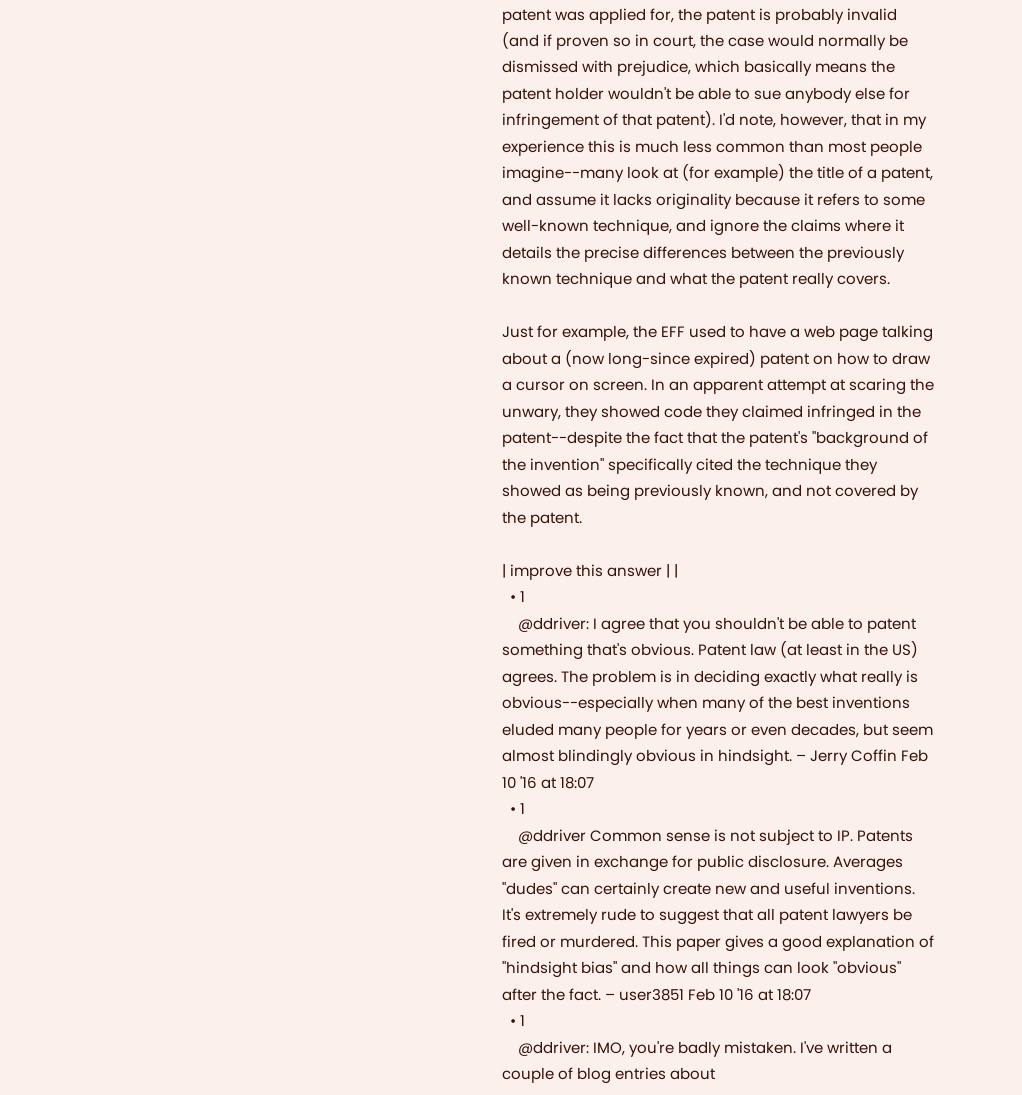patent was applied for, the patent is probably invalid (and if proven so in court, the case would normally be dismissed with prejudice, which basically means the patent holder wouldn't be able to sue anybody else for infringement of that patent). I'd note, however, that in my experience this is much less common than most people imagine--many look at (for example) the title of a patent, and assume it lacks originality because it refers to some well-known technique, and ignore the claims where it details the precise differences between the previously known technique and what the patent really covers.

Just for example, the EFF used to have a web page talking about a (now long-since expired) patent on how to draw a cursor on screen. In an apparent attempt at scaring the unwary, they showed code they claimed infringed in the patent--despite the fact that the patent's "background of the invention" specifically cited the technique they showed as being previously known, and not covered by the patent.

| improve this answer | |
  • 1
    @ddriver: I agree that you shouldn't be able to patent something that's obvious. Patent law (at least in the US) agrees. The problem is in deciding exactly what really is obvious--especially when many of the best inventions eluded many people for years or even decades, but seem almost blindingly obvious in hindsight. – Jerry Coffin Feb 10 '16 at 18:07
  • 1
    @ddriver Common sense is not subject to IP. Patents are given in exchange for public disclosure. Averages "dudes" can certainly create new and useful inventions. It's extremely rude to suggest that all patent lawyers be fired or murdered. This paper gives a good explanation of "hindsight bias" and how all things can look "obvious" after the fact. – user3851 Feb 10 '16 at 18:07
  • 1
    @ddriver: IMO, you're badly mistaken. I've written a couple of blog entries about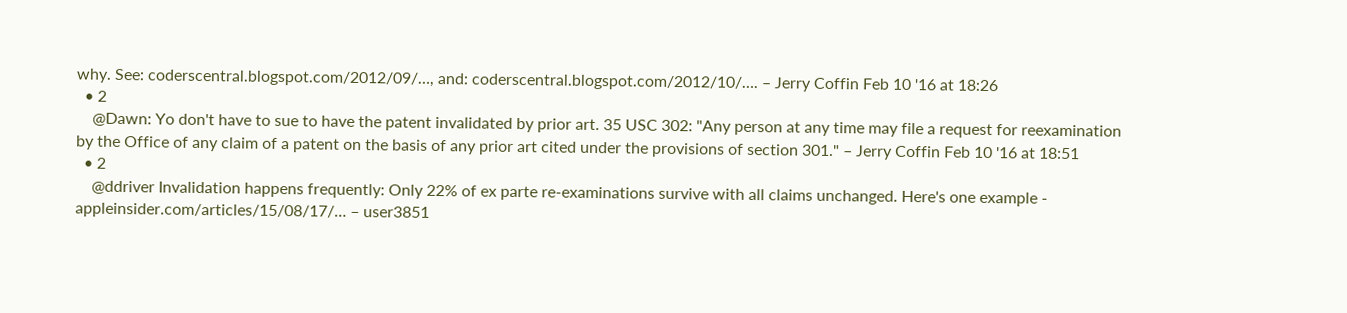why. See: coderscentral.blogspot.com/2012/09/…, and: coderscentral.blogspot.com/2012/10/…. – Jerry Coffin Feb 10 '16 at 18:26
  • 2
    @Dawn: Yo don't have to sue to have the patent invalidated by prior art. 35 USC 302: "Any person at any time may file a request for reexamination by the Office of any claim of a patent on the basis of any prior art cited under the provisions of section 301." – Jerry Coffin Feb 10 '16 at 18:51
  • 2
    @ddriver Invalidation happens frequently: Only 22% of ex parte re-examinations survive with all claims unchanged. Here's one example - appleinsider.com/articles/15/08/17/… – user3851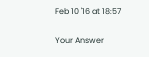Feb 10 '16 at 18:57

Your Answer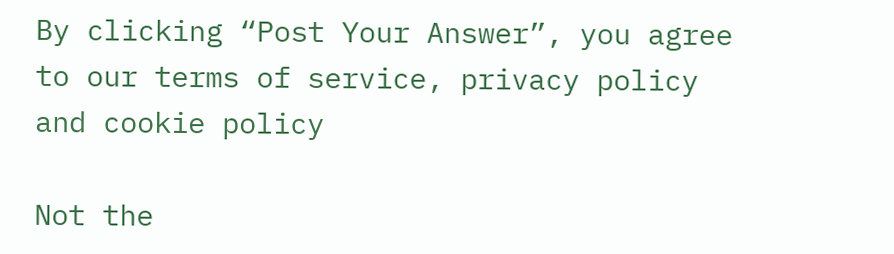By clicking “Post Your Answer”, you agree to our terms of service, privacy policy and cookie policy

Not the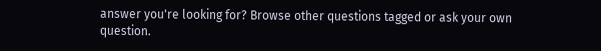answer you're looking for? Browse other questions tagged or ask your own question.